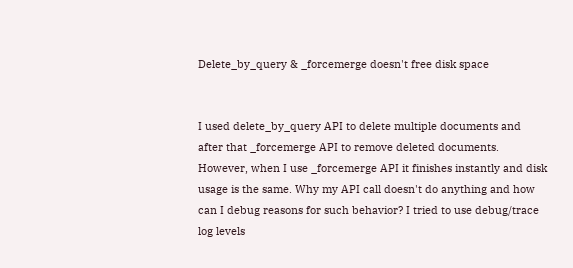Delete_by_query & _forcemerge doesn't free disk space


I used delete_by_query API to delete multiple documents and after that _forcemerge API to remove deleted documents.
However, when I use _forcemerge API it finishes instantly and disk usage is the same. Why my API call doesn't do anything and how can I debug reasons for such behavior? I tried to use debug/trace log levels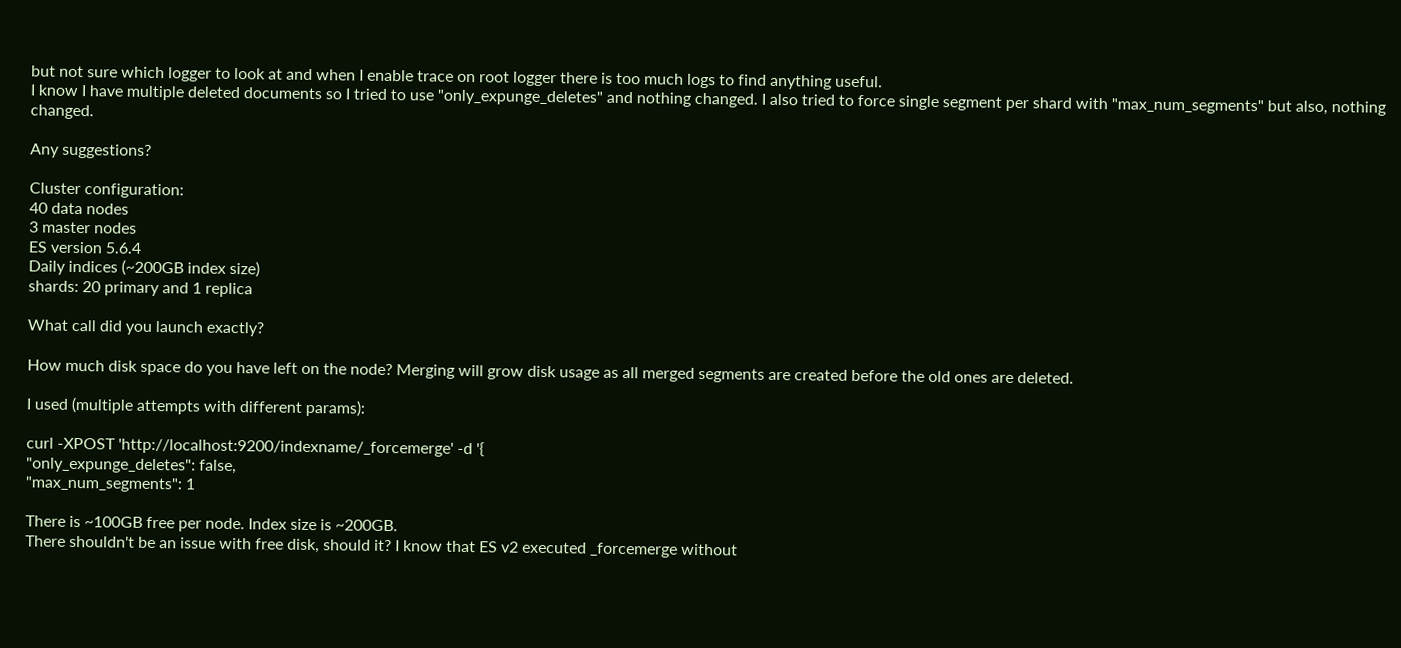but not sure which logger to look at and when I enable trace on root logger there is too much logs to find anything useful.
I know I have multiple deleted documents so I tried to use "only_expunge_deletes" and nothing changed. I also tried to force single segment per shard with "max_num_segments" but also, nothing changed.

Any suggestions?

Cluster configuration:
40 data nodes
3 master nodes
ES version 5.6.4
Daily indices (~200GB index size)
shards: 20 primary and 1 replica

What call did you launch exactly?

How much disk space do you have left on the node? Merging will grow disk usage as all merged segments are created before the old ones are deleted.

I used (multiple attempts with different params):

curl -XPOST 'http://localhost:9200/indexname/_forcemerge' -d '{
"only_expunge_deletes": false,
"max_num_segments": 1

There is ~100GB free per node. Index size is ~200GB.
There shouldn't be an issue with free disk, should it? I know that ES v2 executed _forcemerge without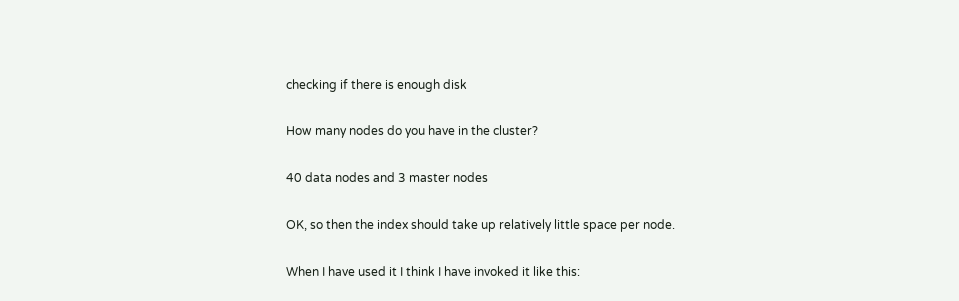checking if there is enough disk

How many nodes do you have in the cluster?

40 data nodes and 3 master nodes

OK, so then the index should take up relatively little space per node.

When I have used it I think I have invoked it like this: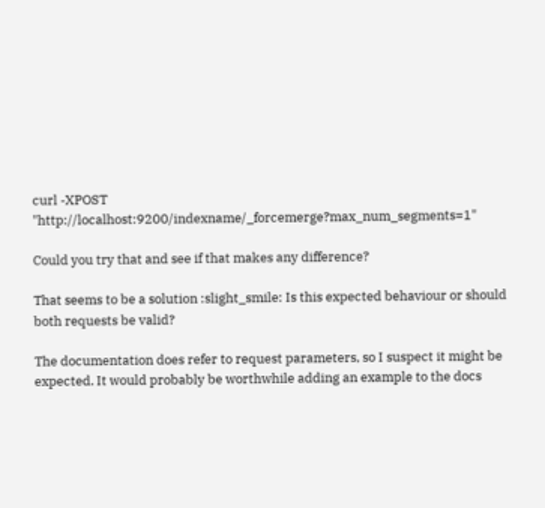curl -XPOST "http://localhost:9200/indexname/_forcemerge?max_num_segments=1"

Could you try that and see if that makes any difference?

That seems to be a solution :slight_smile: Is this expected behaviour or should both requests be valid?

The documentation does refer to request parameters, so I suspect it might be expected. It would probably be worthwhile adding an example to the docs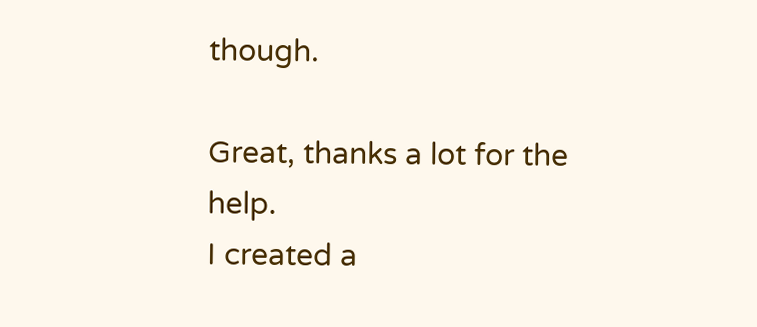though.

Great, thanks a lot for the help.
I created a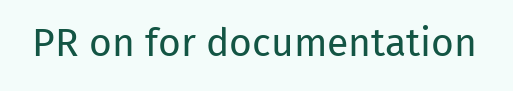PR on for documentation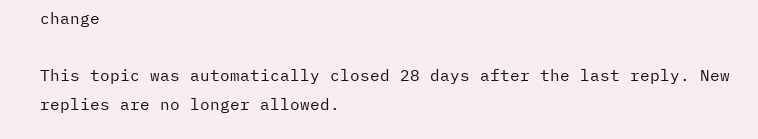change

This topic was automatically closed 28 days after the last reply. New replies are no longer allowed.